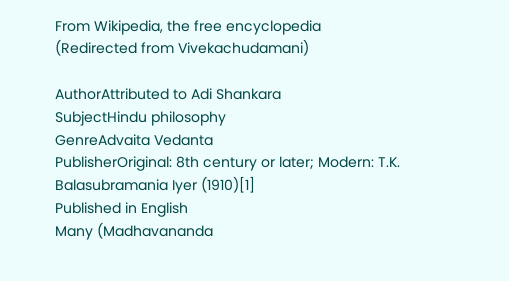From Wikipedia, the free encyclopedia
(Redirected from Vivekachudamani)

AuthorAttributed to Adi Shankara
SubjectHindu philosophy
GenreAdvaita Vedanta
PublisherOriginal: 8th century or later; Modern: T.K. Balasubramania Iyer (1910)[1]
Published in English
Many (Madhavananda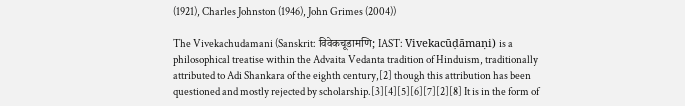(1921), Charles Johnston (1946), John Grimes (2004))

The Vivekachudamani (Sanskrit: विवेकचूडामणि; IAST: Vivekacūḍāmaṇi) is a philosophical treatise within the Advaita Vedanta tradition of Hinduism, traditionally attributed to Adi Shankara of the eighth century,[2] though this attribution has been questioned and mostly rejected by scholarship.[3][4][5][6][7][2][8] It is in the form of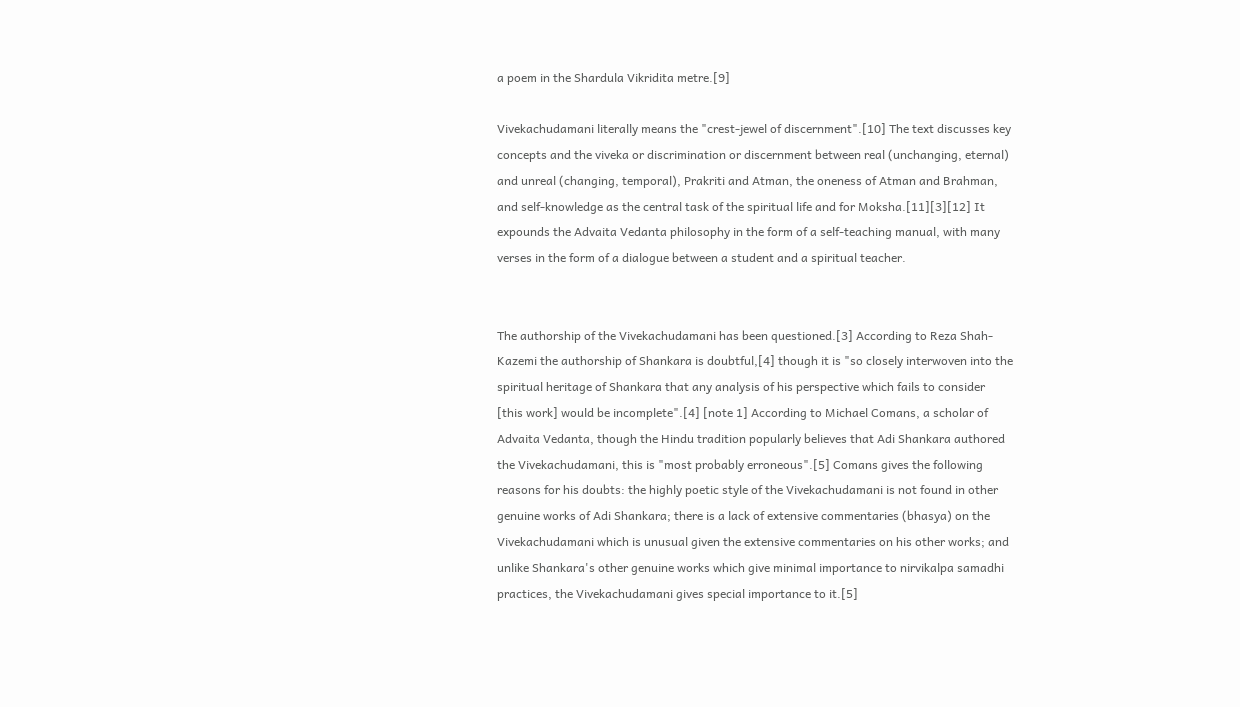a poem in the Shardula Vikridita metre.[9]

Vivekachudamani literally means the "crest-jewel of discernment".[10] The text discusses key concepts and the viveka or discrimination or discernment between real (unchanging, eternal) and unreal (changing, temporal), Prakriti and Atman, the oneness of Atman and Brahman, and self-knowledge as the central task of the spiritual life and for Moksha.[11][3][12] It expounds the Advaita Vedanta philosophy in the form of a self-teaching manual, with many verses in the form of a dialogue between a student and a spiritual teacher.


The authorship of the Vivekachudamani has been questioned.[3] According to Reza Shah-Kazemi the authorship of Shankara is doubtful,[4] though it is "so closely interwoven into the spiritual heritage of Shankara that any analysis of his perspective which fails to consider [this work] would be incomplete".[4] [note 1] According to Michael Comans, a scholar of Advaita Vedanta, though the Hindu tradition popularly believes that Adi Shankara authored the Vivekachudamani, this is "most probably erroneous".[5] Comans gives the following reasons for his doubts: the highly poetic style of the Vivekachudamani is not found in other genuine works of Adi Shankara; there is a lack of extensive commentaries (bhasya) on the Vivekachudamani which is unusual given the extensive commentaries on his other works; and unlike Shankara's other genuine works which give minimal importance to nirvikalpa samadhi practices, the Vivekachudamani gives special importance to it.[5]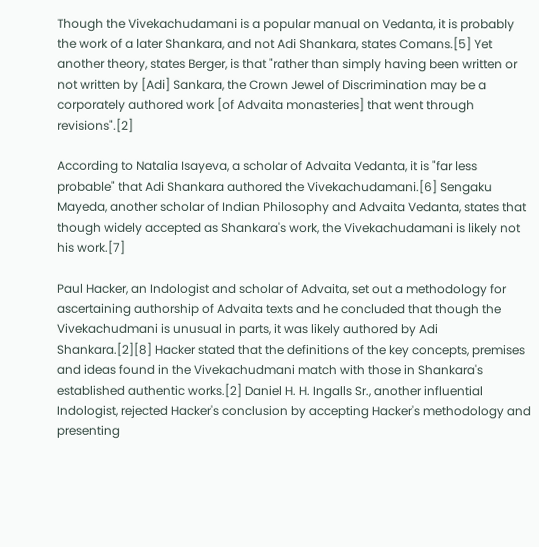Though the Vivekachudamani is a popular manual on Vedanta, it is probably the work of a later Shankara, and not Adi Shankara, states Comans.[5] Yet another theory, states Berger, is that "rather than simply having been written or not written by [Adi] Sankara, the Crown Jewel of Discrimination may be a corporately authored work [of Advaita monasteries] that went through revisions".[2]

According to Natalia Isayeva, a scholar of Advaita Vedanta, it is "far less probable" that Adi Shankara authored the Vivekachudamani.[6] Sengaku Mayeda, another scholar of Indian Philosophy and Advaita Vedanta, states that though widely accepted as Shankara's work, the Vivekachudamani is likely not his work.[7]

Paul Hacker, an Indologist and scholar of Advaita, set out a methodology for ascertaining authorship of Advaita texts and he concluded that though the Vivekachudmani is unusual in parts, it was likely authored by Adi Shankara.[2][8] Hacker stated that the definitions of the key concepts, premises and ideas found in the Vivekachudmani match with those in Shankara's established authentic works.[2] Daniel H. H. Ingalls Sr., another influential Indologist, rejected Hacker's conclusion by accepting Hacker's methodology and presenting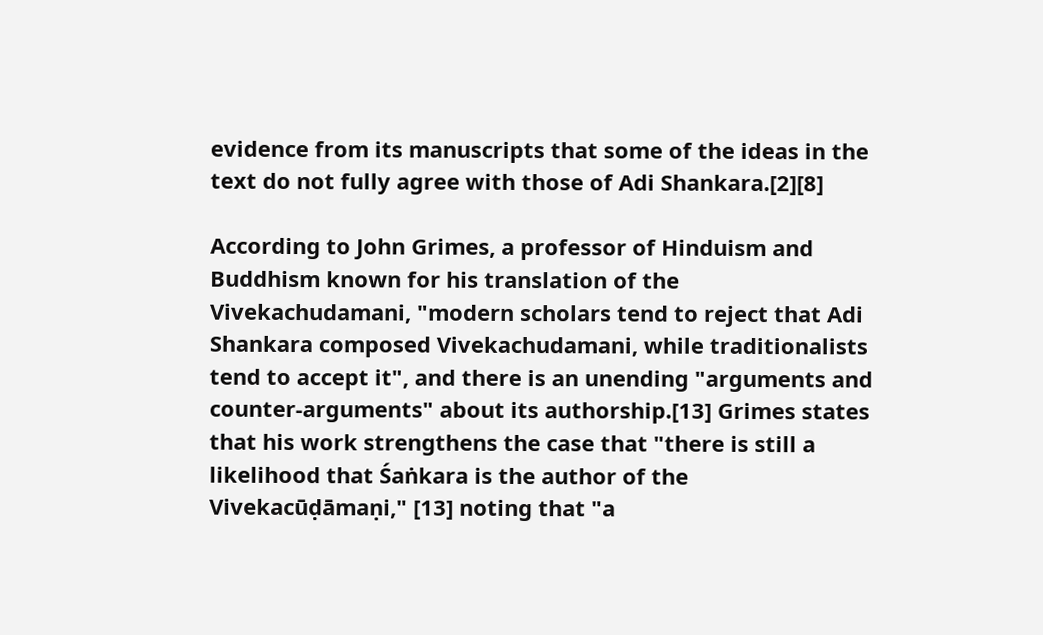evidence from its manuscripts that some of the ideas in the text do not fully agree with those of Adi Shankara.[2][8]

According to John Grimes, a professor of Hinduism and Buddhism known for his translation of the Vivekachudamani, "modern scholars tend to reject that Adi Shankara composed Vivekachudamani, while traditionalists tend to accept it", and there is an unending "arguments and counter-arguments" about its authorship.[13] Grimes states that his work strengthens the case that "there is still a likelihood that Śaṅkara is the author of the Vivekacūḍāmaṇi," [13] noting that "a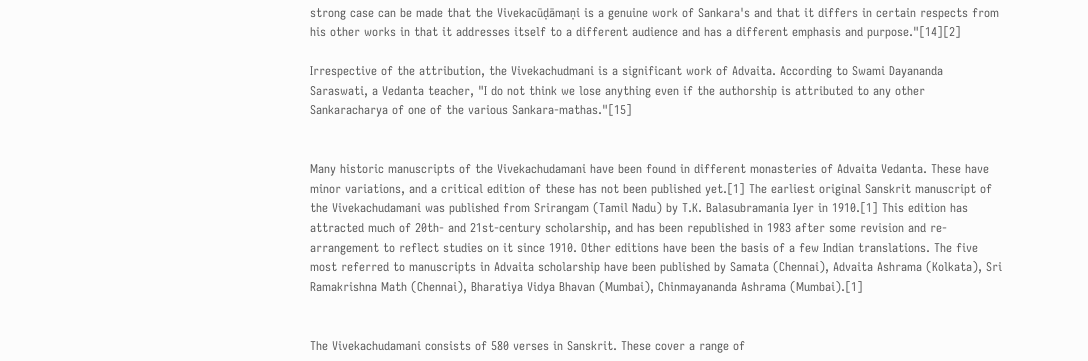strong case can be made that the Vivekacūḍāmaṇi is a genuine work of Sankara's and that it differs in certain respects from his other works in that it addresses itself to a different audience and has a different emphasis and purpose."[14][2]

Irrespective of the attribution, the Vivekachudmani is a significant work of Advaita. According to Swami Dayananda Saraswati, a Vedanta teacher, "I do not think we lose anything even if the authorship is attributed to any other Sankaracharya of one of the various Sankara-mathas."[15]


Many historic manuscripts of the Vivekachudamani have been found in different monasteries of Advaita Vedanta. These have minor variations, and a critical edition of these has not been published yet.[1] The earliest original Sanskrit manuscript of the Vivekachudamani was published from Srirangam (Tamil Nadu) by T.K. Balasubramania Iyer in 1910.[1] This edition has attracted much of 20th- and 21st-century scholarship, and has been republished in 1983 after some revision and re-arrangement to reflect studies on it since 1910. Other editions have been the basis of a few Indian translations. The five most referred to manuscripts in Advaita scholarship have been published by Samata (Chennai), Advaita Ashrama (Kolkata), Sri Ramakrishna Math (Chennai), Bharatiya Vidya Bhavan (Mumbai), Chinmayananda Ashrama (Mumbai).[1]


The Vivekachudamani consists of 580 verses in Sanskrit. These cover a range of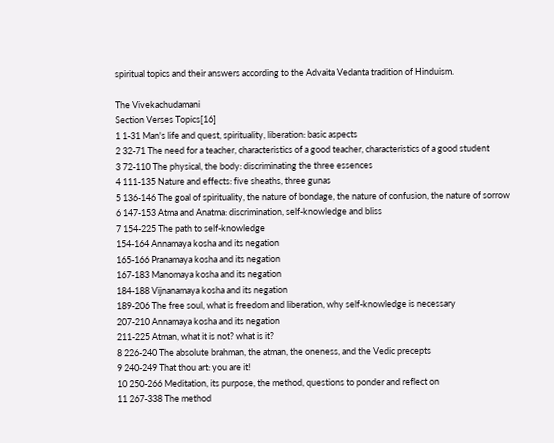spiritual topics and their answers according to the Advaita Vedanta tradition of Hinduism.

The Vivekachudamani
Section Verses Topics[16]
1 1-31 Man's life and quest, spirituality, liberation: basic aspects
2 32-71 The need for a teacher, characteristics of a good teacher, characteristics of a good student
3 72-110 The physical, the body: discriminating the three essences
4 111-135 Nature and effects: five sheaths, three gunas
5 136-146 The goal of spirituality, the nature of bondage, the nature of confusion, the nature of sorrow
6 147-153 Atma and Anatma: discrimination, self-knowledge and bliss
7 154-225 The path to self-knowledge
154-164 Annamaya kosha and its negation
165-166 Pranamaya kosha and its negation
167-183 Manomaya kosha and its negation
184-188 Vijnanamaya kosha and its negation
189-206 The free soul, what is freedom and liberation, why self-knowledge is necessary
207-210 Annamaya kosha and its negation
211-225 Atman, what it is not? what is it?
8 226-240 The absolute brahman, the atman, the oneness, and the Vedic precepts
9 240-249 That thou art: you are it!
10 250-266 Meditation, its purpose, the method, questions to ponder and reflect on
11 267-338 The method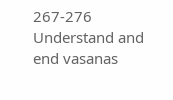267-276 Understand and end vasanas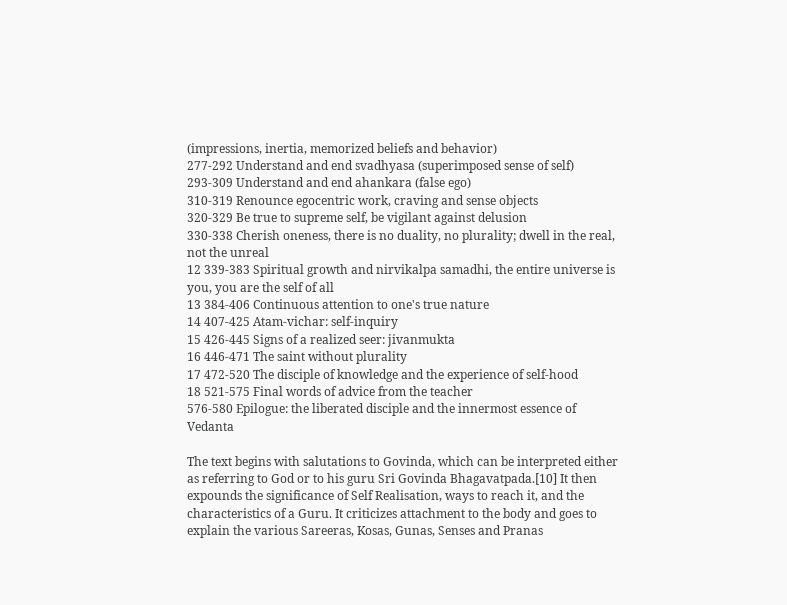(impressions, inertia, memorized beliefs and behavior)
277-292 Understand and end svadhyasa (superimposed sense of self)
293-309 Understand and end ahankara (false ego)
310-319 Renounce egocentric work, craving and sense objects
320-329 Be true to supreme self, be vigilant against delusion
330-338 Cherish oneness, there is no duality, no plurality; dwell in the real, not the unreal
12 339-383 Spiritual growth and nirvikalpa samadhi, the entire universe is you, you are the self of all
13 384-406 Continuous attention to one's true nature
14 407-425 Atam-vichar: self-inquiry
15 426-445 Signs of a realized seer: jivanmukta
16 446-471 The saint without plurality
17 472-520 The disciple of knowledge and the experience of self-hood
18 521-575 Final words of advice from the teacher
576-580 Epilogue: the liberated disciple and the innermost essence of Vedanta

The text begins with salutations to Govinda, which can be interpreted either as referring to God or to his guru Sri Govinda Bhagavatpada.[10] It then expounds the significance of Self Realisation, ways to reach it, and the characteristics of a Guru. It criticizes attachment to the body and goes to explain the various Sareeras, Kosas, Gunas, Senses and Pranas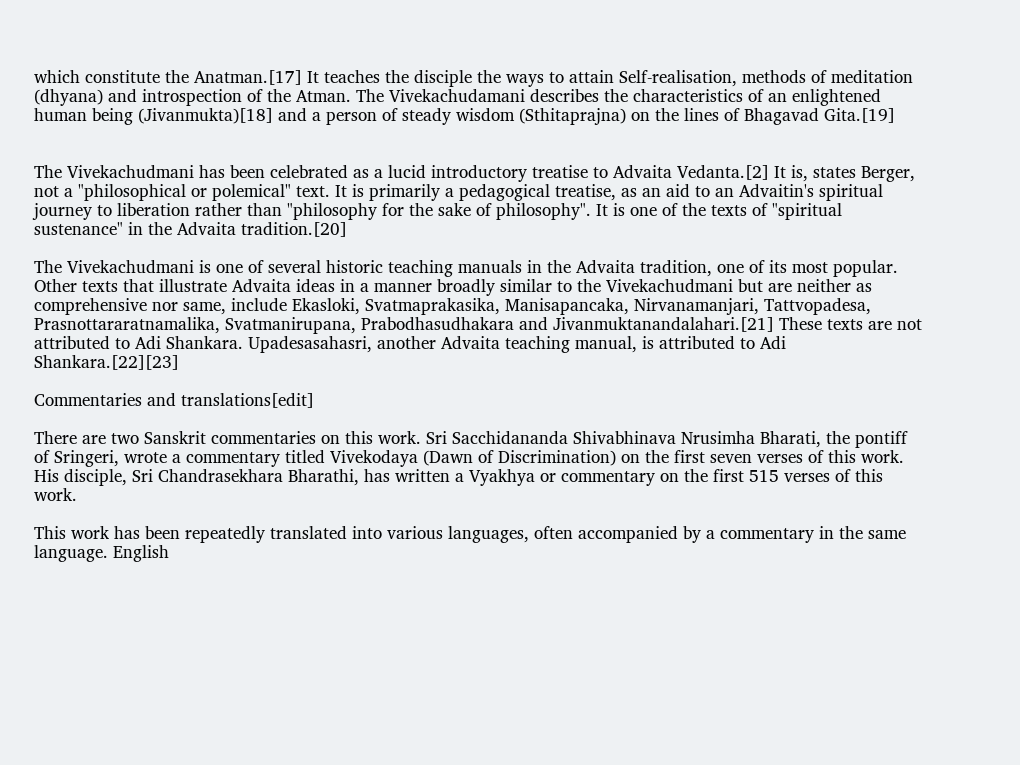which constitute the Anatman.[17] It teaches the disciple the ways to attain Self-realisation, methods of meditation (dhyana) and introspection of the Atman. The Vivekachudamani describes the characteristics of an enlightened human being (Jivanmukta)[18] and a person of steady wisdom (Sthitaprajna) on the lines of Bhagavad Gita.[19]


The Vivekachudmani has been celebrated as a lucid introductory treatise to Advaita Vedanta.[2] It is, states Berger, not a "philosophical or polemical" text. It is primarily a pedagogical treatise, as an aid to an Advaitin's spiritual journey to liberation rather than "philosophy for the sake of philosophy". It is one of the texts of "spiritual sustenance" in the Advaita tradition.[20]

The Vivekachudmani is one of several historic teaching manuals in the Advaita tradition, one of its most popular. Other texts that illustrate Advaita ideas in a manner broadly similar to the Vivekachudmani but are neither as comprehensive nor same, include Ekasloki, Svatmaprakasika, Manisapancaka, Nirvanamanjari, Tattvopadesa, Prasnottararatnamalika, Svatmanirupana, Prabodhasudhakara and Jivanmuktanandalahari.[21] These texts are not attributed to Adi Shankara. Upadesasahasri, another Advaita teaching manual, is attributed to Adi Shankara.[22][23]

Commentaries and translations[edit]

There are two Sanskrit commentaries on this work. Sri Sacchidananda Shivabhinava Nrusimha Bharati, the pontiff of Sringeri, wrote a commentary titled Vivekodaya (Dawn of Discrimination) on the first seven verses of this work. His disciple, Sri Chandrasekhara Bharathi, has written a Vyakhya or commentary on the first 515 verses of this work.

This work has been repeatedly translated into various languages, often accompanied by a commentary in the same language. English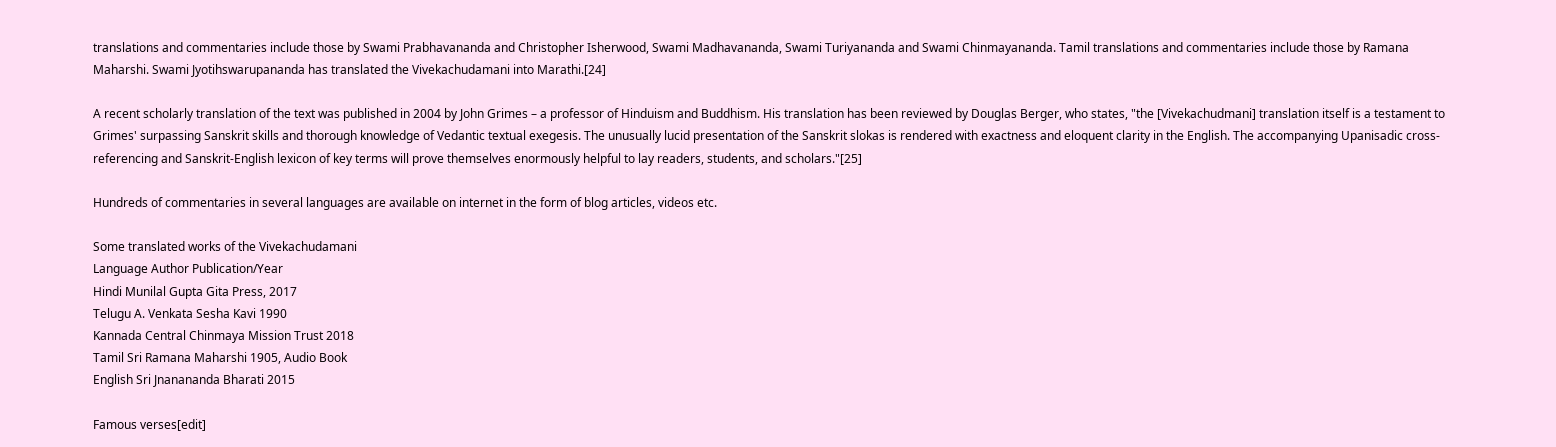translations and commentaries include those by Swami Prabhavananda and Christopher Isherwood, Swami Madhavananda, Swami Turiyananda and Swami Chinmayananda. Tamil translations and commentaries include those by Ramana Maharshi. Swami Jyotihswarupananda has translated the Vivekachudamani into Marathi.[24]

A recent scholarly translation of the text was published in 2004 by John Grimes – a professor of Hinduism and Buddhism. His translation has been reviewed by Douglas Berger, who states, "the [Vivekachudmani] translation itself is a testament to Grimes' surpassing Sanskrit skills and thorough knowledge of Vedantic textual exegesis. The unusually lucid presentation of the Sanskrit slokas is rendered with exactness and eloquent clarity in the English. The accompanying Upanisadic cross-referencing and Sanskrit-English lexicon of key terms will prove themselves enormously helpful to lay readers, students, and scholars."[25]

Hundreds of commentaries in several languages are available on internet in the form of blog articles, videos etc.

Some translated works of the Vivekachudamani
Language Author Publication/Year
Hindi Munilal Gupta Gita Press, 2017
Telugu A. Venkata Sesha Kavi 1990
Kannada Central Chinmaya Mission Trust 2018
Tamil Sri Ramana Maharshi 1905, Audio Book
English Sri Jnanananda Bharati 2015

Famous verses[edit]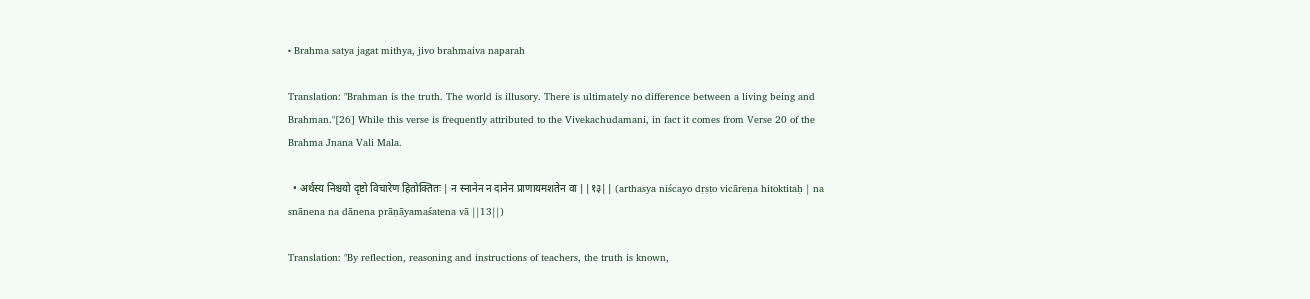• Brahma satya jagat mithya, jivo brahmaiva naparah

Translation: "Brahman is the truth. The world is illusory. There is ultimately no difference between a living being and Brahman."[26] While this verse is frequently attributed to the Vivekachudamani, in fact it comes from Verse 20 of the Brahma Jnana Vali Mala.

  • अर्थस्य निश्चयो दृष्टो विचारेण हितोक्तितः | न स्नानेन न दानेन प्राणायमशतेन वा ||१३|| (arthasya niścayo dṛṣṭo vicāreṇa hitoktitaḥ | na snānena na dānena prāṇāyamaśatena vā ||13||)

Translation: "By reflection, reasoning and instructions of teachers, the truth is known,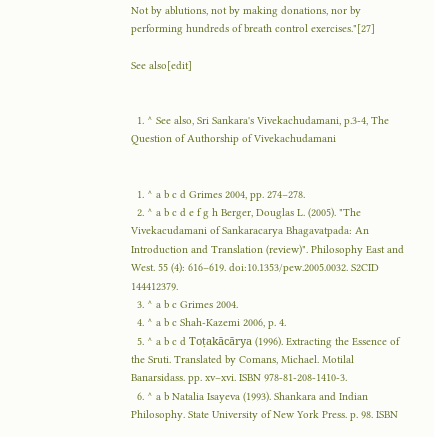Not by ablutions, not by making donations, nor by performing hundreds of breath control exercises."[27]

See also[edit]


  1. ^ See also, Sri Sankara's Vivekachudamani, p.3-4, The Question of Authorship of Vivekachudamani


  1. ^ a b c d Grimes 2004, pp. 274–278.
  2. ^ a b c d e f g h Berger, Douglas L. (2005). "The Vivekacudamani of Sankaracarya Bhagavatpada: An Introduction and Translation (review)". Philosophy East and West. 55 (4): 616–619. doi:10.1353/pew.2005.0032. S2CID 144412379.
  3. ^ a b c Grimes 2004.
  4. ^ a b c Shah-Kazemi 2006, p. 4.
  5. ^ a b c d Toṭakācārya (1996). Extracting the Essence of the Sruti. Translated by Comans, Michael. Motilal Banarsidass. pp. xv–xvi. ISBN 978-81-208-1410-3.
  6. ^ a b Natalia Isayeva (1993). Shankara and Indian Philosophy. State University of New York Press. p. 98. ISBN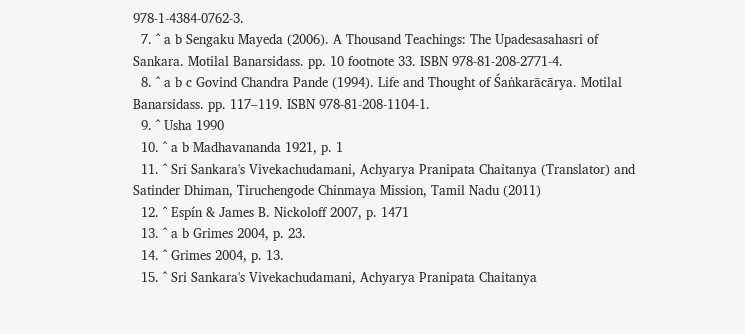978-1-4384-0762-3.
  7. ^ a b Sengaku Mayeda (2006). A Thousand Teachings: The Upadesasahasri of Sankara. Motilal Banarsidass. pp. 10 footnote 33. ISBN 978-81-208-2771-4.
  8. ^ a b c Govind Chandra Pande (1994). Life and Thought of Śaṅkarācārya. Motilal Banarsidass. pp. 117–119. ISBN 978-81-208-1104-1.
  9. ^ Usha 1990
  10. ^ a b Madhavananda 1921, p. 1
  11. ^ Sri Sankara's Vivekachudamani, Achyarya Pranipata Chaitanya (Translator) and Satinder Dhiman, Tiruchengode Chinmaya Mission, Tamil Nadu (2011)
  12. ^ Espín & James B. Nickoloff 2007, p. 1471
  13. ^ a b Grimes 2004, p. 23.
  14. ^ Grimes 2004, p. 13.
  15. ^ Sri Sankara's Vivekachudamani, Achyarya Pranipata Chaitanya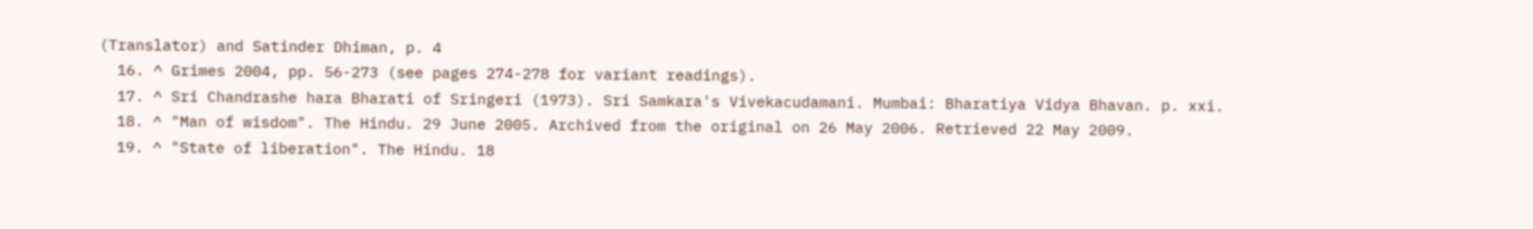(Translator) and Satinder Dhiman, p. 4
  16. ^ Grimes 2004, pp. 56-273 (see pages 274-278 for variant readings).
  17. ^ Sri Chandrashe hara Bharati of Sringeri (1973). Sri Samkara's Vivekacudamani. Mumbai: Bharatiya Vidya Bhavan. p. xxi.
  18. ^ "Man of wisdom". The Hindu. 29 June 2005. Archived from the original on 26 May 2006. Retrieved 22 May 2009.
  19. ^ "State of liberation". The Hindu. 18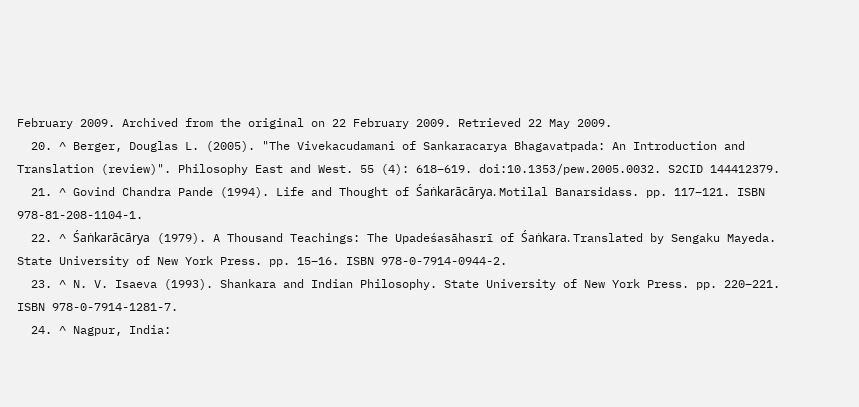February 2009. Archived from the original on 22 February 2009. Retrieved 22 May 2009.
  20. ^ Berger, Douglas L. (2005). "The Vivekacudamani of Sankaracarya Bhagavatpada: An Introduction and Translation (review)". Philosophy East and West. 55 (4): 618–619. doi:10.1353/pew.2005.0032. S2CID 144412379.
  21. ^ Govind Chandra Pande (1994). Life and Thought of Śaṅkarācārya. Motilal Banarsidass. pp. 117–121. ISBN 978-81-208-1104-1.
  22. ^ Śaṅkarācārya (1979). A Thousand Teachings: The Upadeśasāhasrī of Śaṅkara. Translated by Sengaku Mayeda. State University of New York Press. pp. 15–16. ISBN 978-0-7914-0944-2.
  23. ^ N. V. Isaeva (1993). Shankara and Indian Philosophy. State University of New York Press. pp. 220–221. ISBN 978-0-7914-1281-7.
  24. ^ Nagpur, India: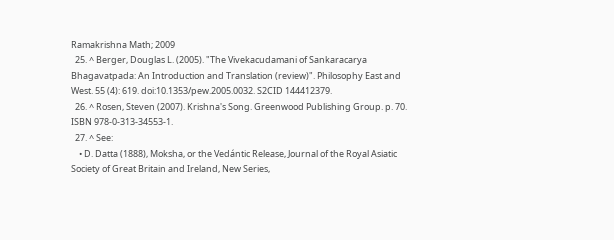Ramakrishna Math; 2009
  25. ^ Berger, Douglas L. (2005). "The Vivekacudamani of Sankaracarya Bhagavatpada: An Introduction and Translation (review)". Philosophy East and West. 55 (4): 619. doi:10.1353/pew.2005.0032. S2CID 144412379.
  26. ^ Rosen, Steven (2007). Krishna's Song. Greenwood Publishing Group. p. 70. ISBN 978-0-313-34553-1.
  27. ^ See:
    • D. Datta (1888), Moksha, or the Vedántic Release, Journal of the Royal Asiatic Society of Great Britain and Ireland, New Series,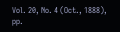Vol. 20, No. 4 (Oct., 1888), pp.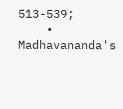513-539;
    • Madhavananda's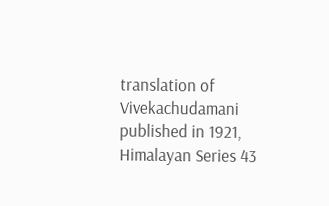translation of Vivekachudamani published in 1921, Himalayan Series 43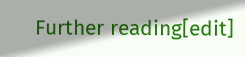Further reading[edit]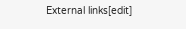External links[edit]